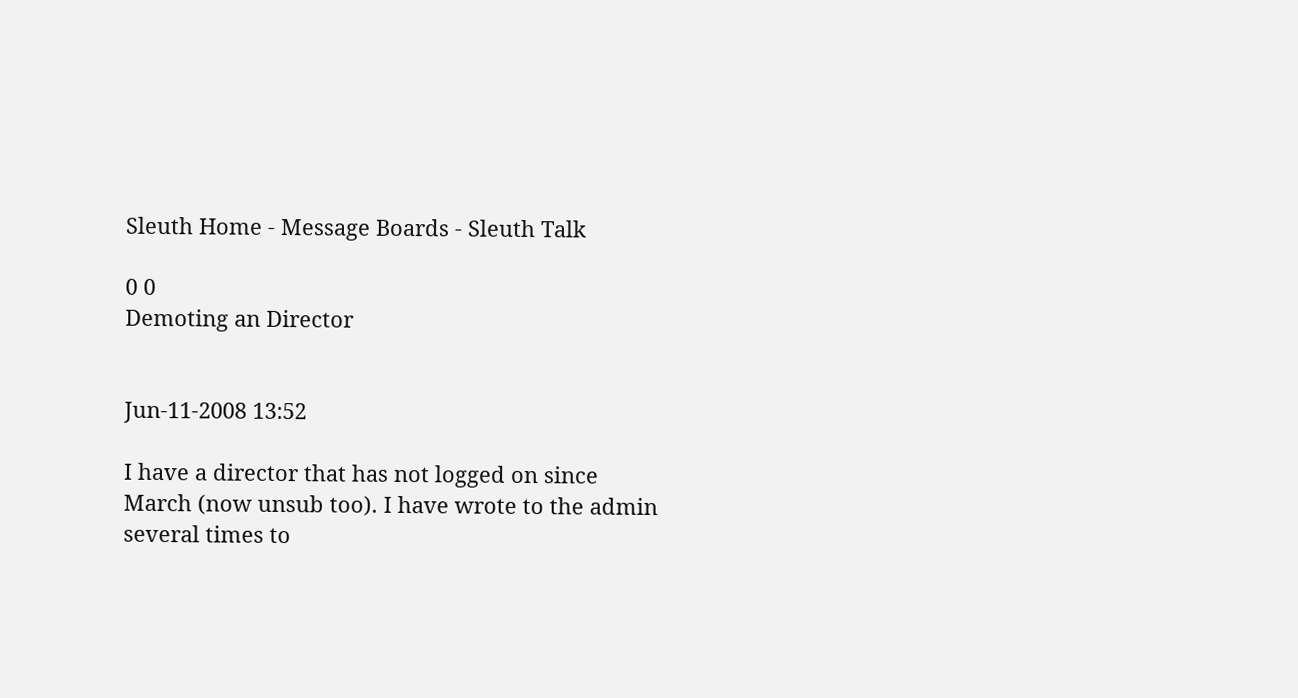Sleuth Home - Message Boards - Sleuth Talk

0 0
Demoting an Director


Jun-11-2008 13:52

I have a director that has not logged on since March (now unsub too). I have wrote to the admin several times to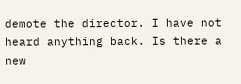demote the director. I have not heard anything back. Is there a new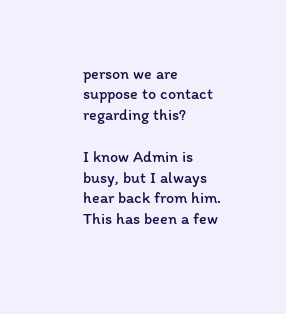person we are suppose to contact regarding this?

I know Admin is busy, but I always hear back from him. This has been a few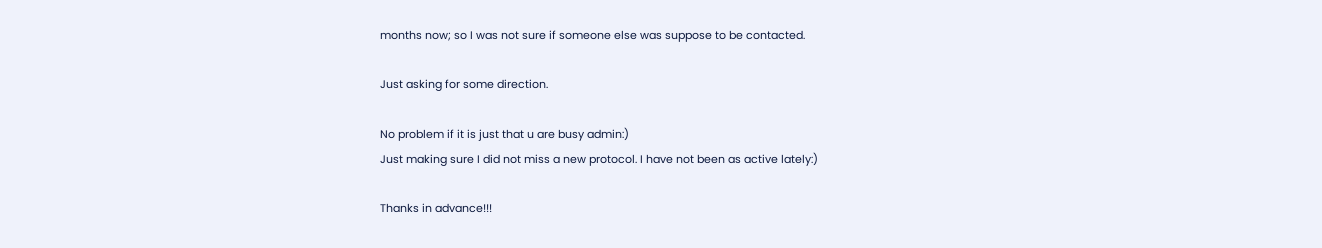months now; so I was not sure if someone else was suppose to be contacted.

Just asking for some direction.

No problem if it is just that u are busy admin:)
Just making sure I did not miss a new protocol. I have not been as active lately:)

Thanks in advance!!!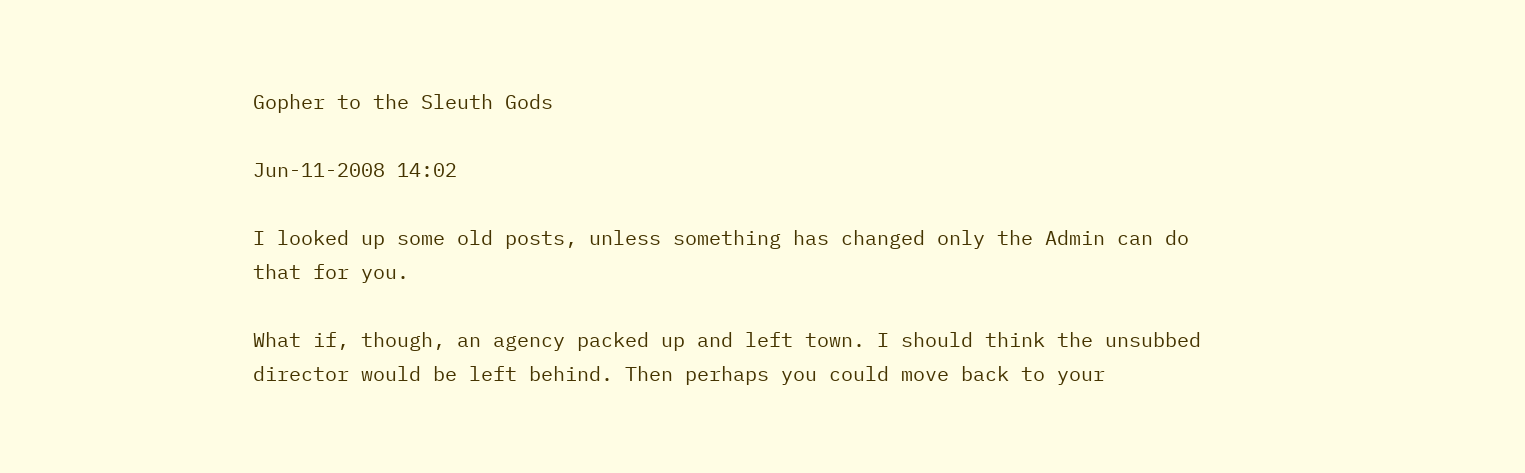Gopher to the Sleuth Gods

Jun-11-2008 14:02

I looked up some old posts, unless something has changed only the Admin can do that for you.

What if, though, an agency packed up and left town. I should think the unsubbed director would be left behind. Then perhaps you could move back to your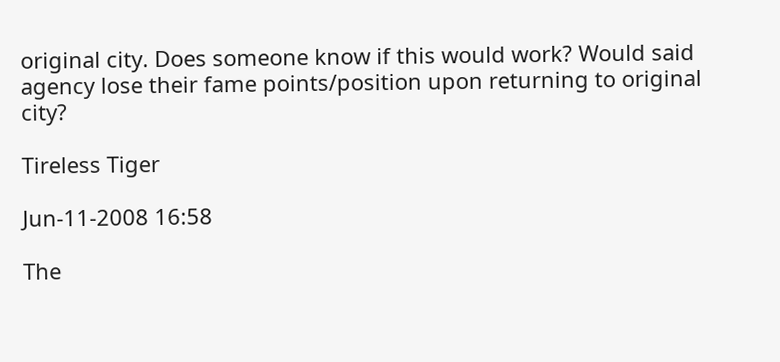original city. Does someone know if this would work? Would said agency lose their fame points/position upon returning to original city?

Tireless Tiger

Jun-11-2008 16:58

The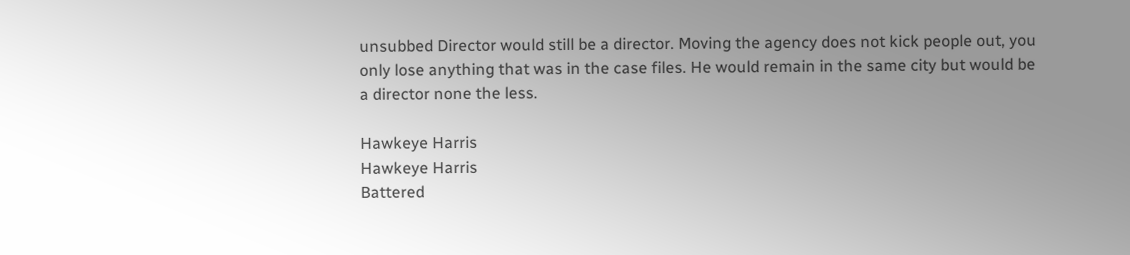unsubbed Director would still be a director. Moving the agency does not kick people out, you only lose anything that was in the case files. He would remain in the same city but would be a director none the less.

Hawkeye Harris
Hawkeye Harris
Battered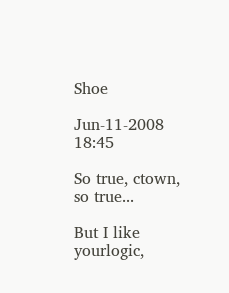Shoe

Jun-11-2008 18:45

So true, ctown, so true...

But I like yourlogic,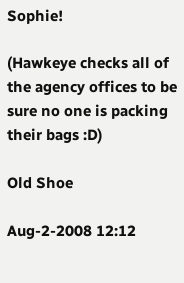Sophie!

(Hawkeye checks all of the agency offices to be sure no one is packing their bags :D)

Old Shoe

Aug-2-2008 12:12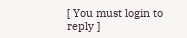[ You must login to reply ]